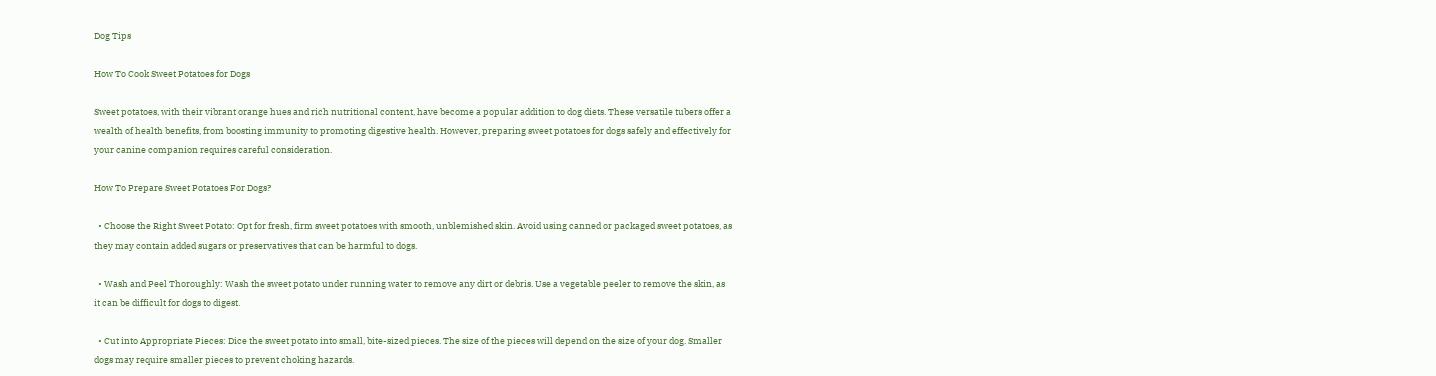Dog Tips

How To Cook Sweet Potatoes for Dogs

Sweet potatoes, with their vibrant orange hues and rich nutritional content, have become a popular addition to dog diets. These versatile tubers offer a wealth of health benefits, from boosting immunity to promoting digestive health. However, preparing sweet potatoes for dogs safely and effectively for your canine companion requires careful consideration.

How To Prepare Sweet Potatoes For Dogs?

  • Choose the Right Sweet Potato: Opt for fresh, firm sweet potatoes with smooth, unblemished skin. Avoid using canned or packaged sweet potatoes, as they may contain added sugars or preservatives that can be harmful to dogs.

  • Wash and Peel Thoroughly: Wash the sweet potato under running water to remove any dirt or debris. Use a vegetable peeler to remove the skin, as it can be difficult for dogs to digest.

  • Cut into Appropriate Pieces: Dice the sweet potato into small, bite-sized pieces. The size of the pieces will depend on the size of your dog. Smaller dogs may require smaller pieces to prevent choking hazards.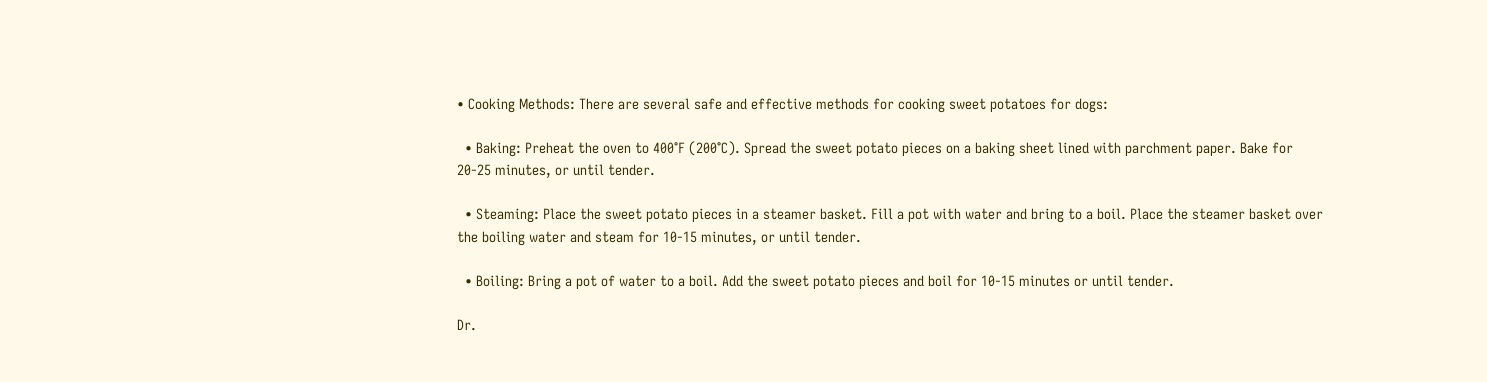• Cooking Methods: There are several safe and effective methods for cooking sweet potatoes for dogs:

  • Baking: Preheat the oven to 400°F (200°C). Spread the sweet potato pieces on a baking sheet lined with parchment paper. Bake for 20-25 minutes, or until tender.

  • Steaming: Place the sweet potato pieces in a steamer basket. Fill a pot with water and bring to a boil. Place the steamer basket over the boiling water and steam for 10-15 minutes, or until tender.

  • Boiling: Bring a pot of water to a boil. Add the sweet potato pieces and boil for 10-15 minutes or until tender.

Dr.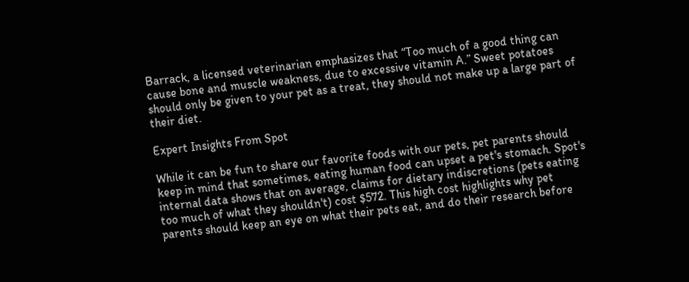Barrack, a licensed veterinarian emphasizes that “Too much of a good thing can cause bone and muscle weakness, due to excessive vitamin A.” Sweet potatoes should only be given to your pet as a treat, they should not make up a large part of their diet.

Expert Insights From Spot

While it can be fun to share our favorite foods with our pets, pet parents should keep in mind that sometimes, eating human food can upset a pet's stomach. Spot's internal data shows that on average, claims for dietary indiscretions (pets eating too much of what they shouldn't) cost $572. This high cost highlights why pet parents should keep an eye on what their pets eat, and do their research before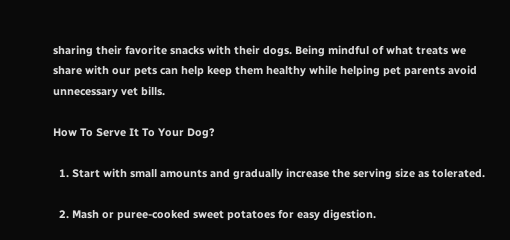sharing their favorite snacks with their dogs. Being mindful of what treats we share with our pets can help keep them healthy while helping pet parents avoid unnecessary vet bills.

How To Serve It To Your Dog?

  1. Start with small amounts and gradually increase the serving size as tolerated.

  2. Mash or puree-cooked sweet potatoes for easy digestion.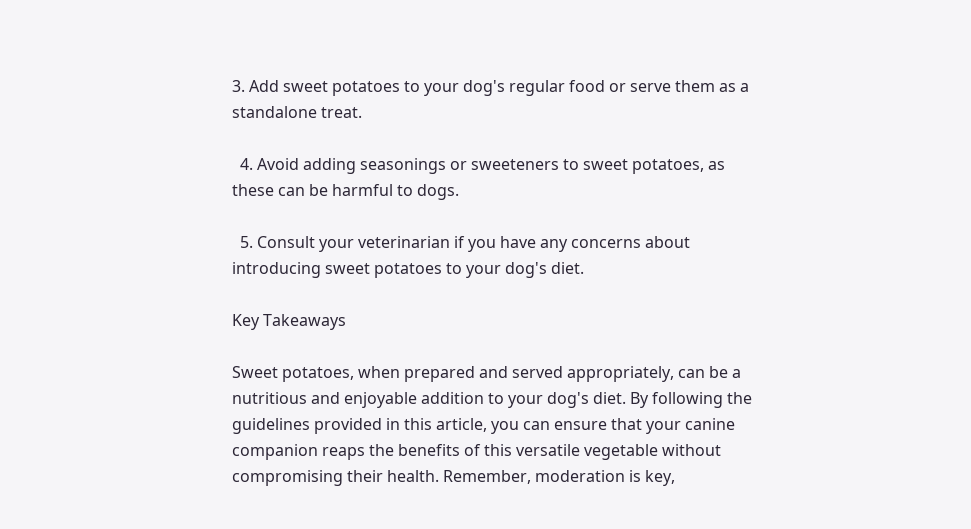3. Add sweet potatoes to your dog's regular food or serve them as a standalone treat.

  4. Avoid adding seasonings or sweeteners to sweet potatoes, as these can be harmful to dogs.

  5. Consult your veterinarian if you have any concerns about introducing sweet potatoes to your dog's diet.

Key Takeaways

Sweet potatoes, when prepared and served appropriately, can be a nutritious and enjoyable addition to your dog's diet. By following the guidelines provided in this article, you can ensure that your canine companion reaps the benefits of this versatile vegetable without compromising their health. Remember, moderation is key,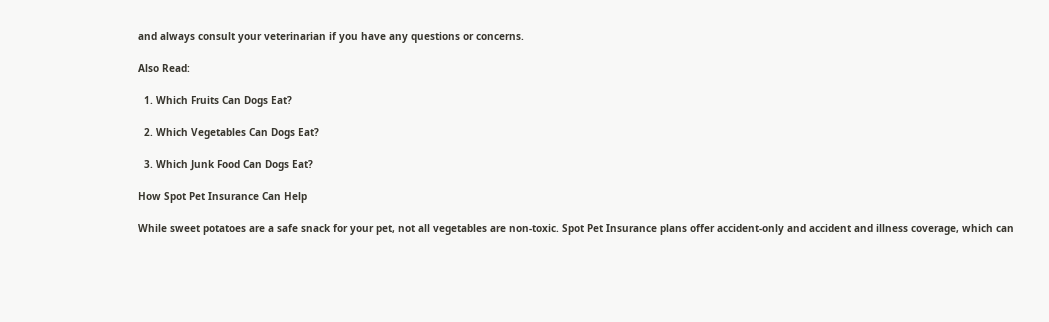and always consult your veterinarian if you have any questions or concerns.

Also Read:

  1. Which Fruits Can Dogs Eat?

  2. Which Vegetables Can Dogs Eat?

  3. Which Junk Food Can Dogs Eat?

How Spot Pet Insurance Can Help

While sweet potatoes are a safe snack for your pet, not all vegetables are non-toxic. Spot Pet Insurance plans offer accident-only and accident and illness coverage, which can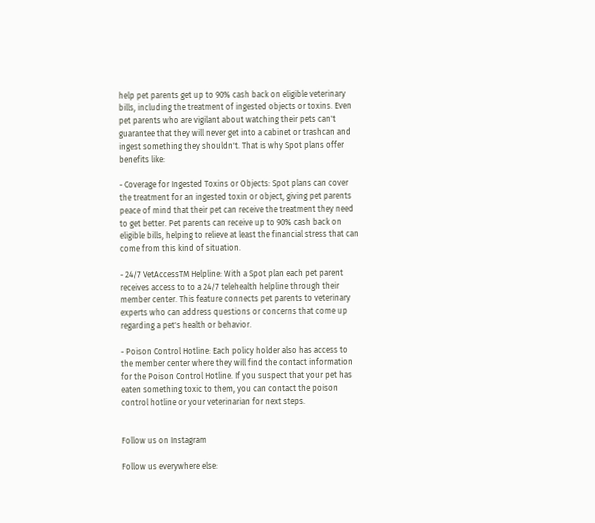help pet parents get up to 90% cash back on eligible veterinary bills, including the treatment of ingested objects or toxins. Even pet parents who are vigilant about watching their pets can't guarantee that they will never get into a cabinet or trashcan and ingest something they shouldn't. That is why Spot plans offer benefits like:

- Coverage for Ingested Toxins or Objects: Spot plans can cover the treatment for an ingested toxin or object, giving pet parents peace of mind that their pet can receive the treatment they need to get better. Pet parents can receive up to 90% cash back on eligible bills, helping to relieve at least the financial stress that can come from this kind of situation.

- 24/7 VetAccessTM Helpline: With a Spot plan each pet parent receives access to to a 24/7 telehealth helpline through their member center. This feature connects pet parents to veterinary experts who can address questions or concerns that come up regarding a pet's health or behavior.

- Poison Control Hotline: Each policy holder also has access to the member center where they will find the contact information for the Poison Control Hotline. If you suspect that your pet has eaten something toxic to them, you can contact the poison control hotline or your veterinarian for next steps.


Follow us on Instagram

Follow us everywhere else: